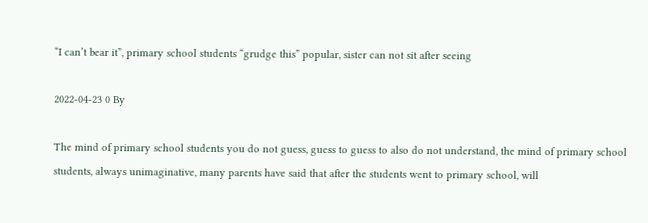“I can’t bear it”, primary school students “grudge this” popular, sister can not sit after seeing

2022-04-23 0 By

The mind of primary school students you do not guess, guess to guess to also do not understand, the mind of primary school students, always unimaginative, many parents have said that after the students went to primary school, will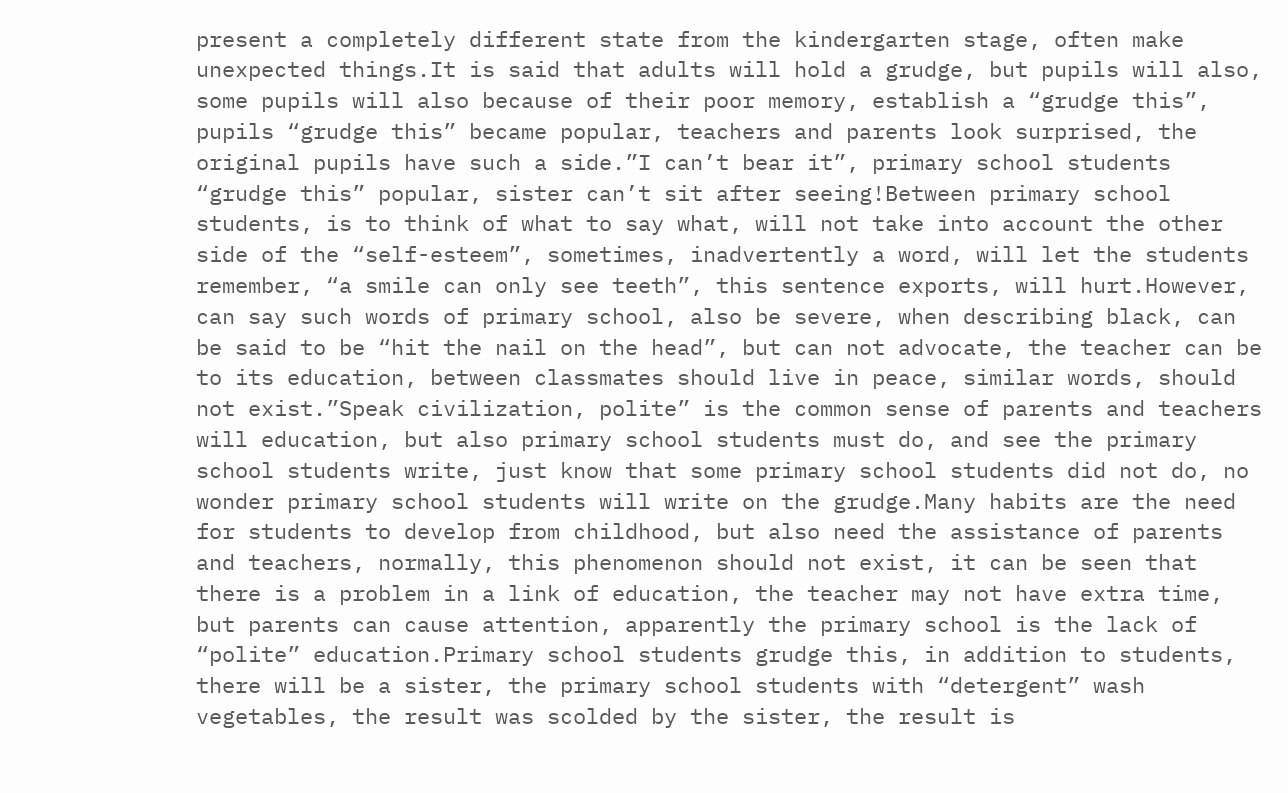present a completely different state from the kindergarten stage, often make unexpected things.It is said that adults will hold a grudge, but pupils will also, some pupils will also because of their poor memory, establish a “grudge this”, pupils “grudge this” became popular, teachers and parents look surprised, the original pupils have such a side.”I can’t bear it”, primary school students “grudge this” popular, sister can’t sit after seeing!Between primary school students, is to think of what to say what, will not take into account the other side of the “self-esteem”, sometimes, inadvertently a word, will let the students remember, “a smile can only see teeth”, this sentence exports, will hurt.However, can say such words of primary school, also be severe, when describing black, can be said to be “hit the nail on the head”, but can not advocate, the teacher can be to its education, between classmates should live in peace, similar words, should not exist.”Speak civilization, polite” is the common sense of parents and teachers will education, but also primary school students must do, and see the primary school students write, just know that some primary school students did not do, no wonder primary school students will write on the grudge.Many habits are the need for students to develop from childhood, but also need the assistance of parents and teachers, normally, this phenomenon should not exist, it can be seen that there is a problem in a link of education, the teacher may not have extra time, but parents can cause attention, apparently the primary school is the lack of “polite” education.Primary school students grudge this, in addition to students, there will be a sister, the primary school students with “detergent” wash vegetables, the result was scolded by the sister, the result is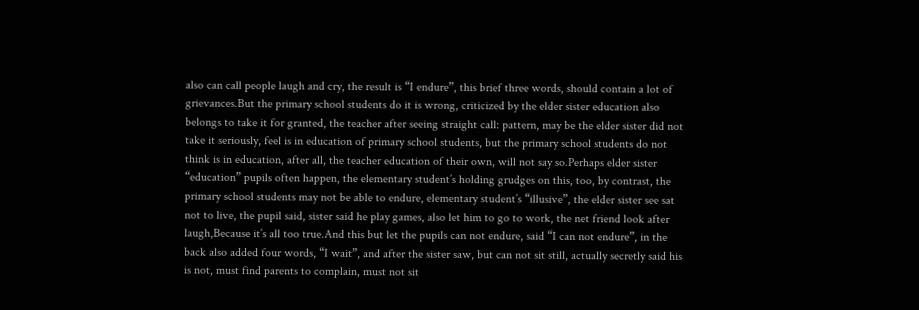also can call people laugh and cry, the result is “I endure”, this brief three words, should contain a lot of grievances.But the primary school students do it is wrong, criticized by the elder sister education also belongs to take it for granted, the teacher after seeing straight call: pattern, may be the elder sister did not take it seriously, feel is in education of primary school students, but the primary school students do not think is in education, after all, the teacher education of their own, will not say so.Perhaps elder sister “education” pupils often happen, the elementary student’s holding grudges on this, too, by contrast, the primary school students may not be able to endure, elementary student’s “illusive”, the elder sister see sat not to live, the pupil said, sister said he play games, also let him to go to work, the net friend look after laugh,Because it’s all too true.And this but let the pupils can not endure, said “I can not endure”, in the back also added four words, “I wait”, and after the sister saw, but can not sit still, actually secretly said his is not, must find parents to complain, must not sit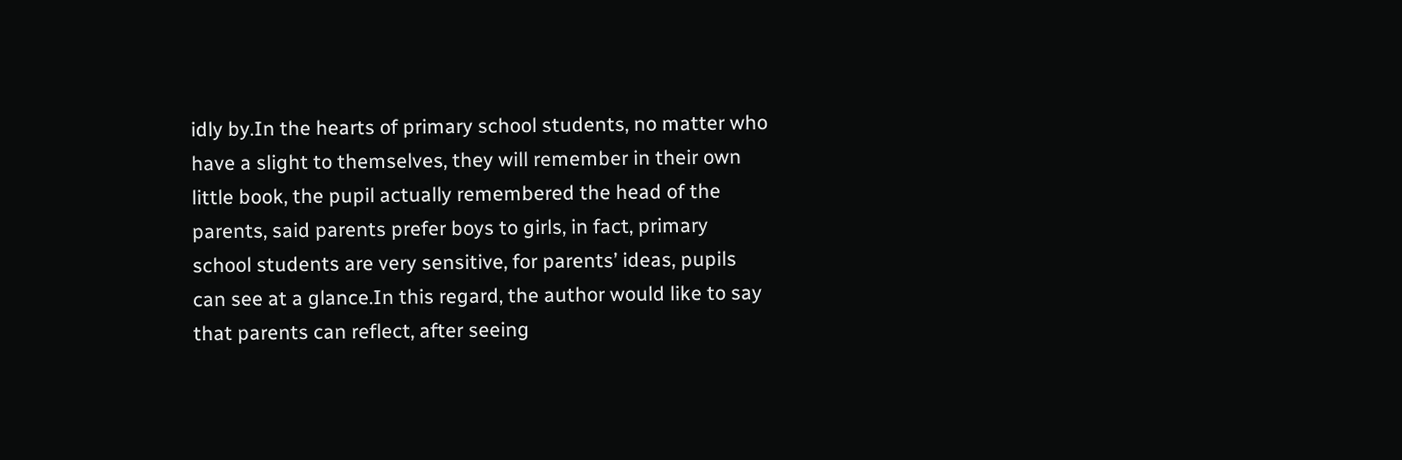idly by.In the hearts of primary school students, no matter who have a slight to themselves, they will remember in their own little book, the pupil actually remembered the head of the parents, said parents prefer boys to girls, in fact, primary school students are very sensitive, for parents’ ideas, pupils can see at a glance.In this regard, the author would like to say that parents can reflect, after seeing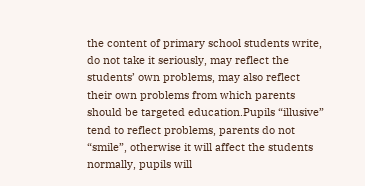the content of primary school students write, do not take it seriously, may reflect the students’ own problems, may also reflect their own problems from which parents should be targeted education.Pupils “illusive” tend to reflect problems, parents do not “smile”, otherwise it will affect the students normally, pupils will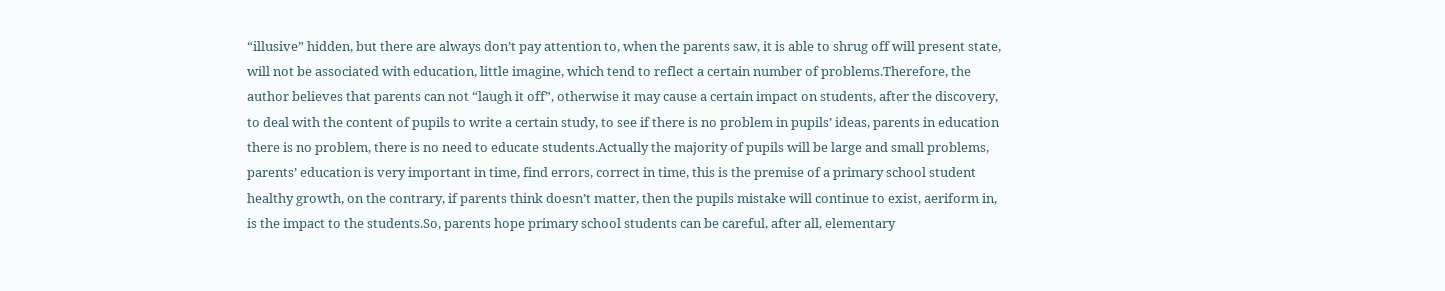“illusive” hidden, but there are always don’t pay attention to, when the parents saw, it is able to shrug off will present state, will not be associated with education, little imagine, which tend to reflect a certain number of problems.Therefore, the author believes that parents can not “laugh it off”, otherwise it may cause a certain impact on students, after the discovery, to deal with the content of pupils to write a certain study, to see if there is no problem in pupils’ ideas, parents in education there is no problem, there is no need to educate students.Actually the majority of pupils will be large and small problems, parents’ education is very important in time, find errors, correct in time, this is the premise of a primary school student healthy growth, on the contrary, if parents think doesn’t matter, then the pupils mistake will continue to exist, aeriform in, is the impact to the students.So, parents hope primary school students can be careful, after all, elementary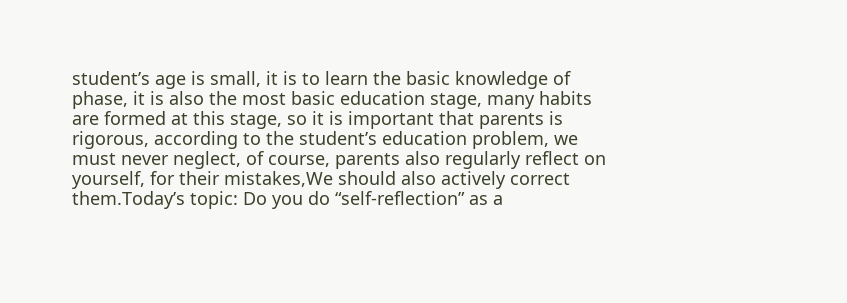student’s age is small, it is to learn the basic knowledge of phase, it is also the most basic education stage, many habits are formed at this stage, so it is important that parents is rigorous, according to the student’s education problem, we must never neglect, of course, parents also regularly reflect on yourself, for their mistakes,We should also actively correct them.Today’s topic: Do you do “self-reflection” as a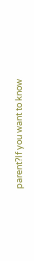parent?If you want to know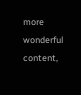more wonderful content,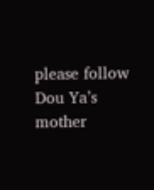please follow Dou Ya’s mother